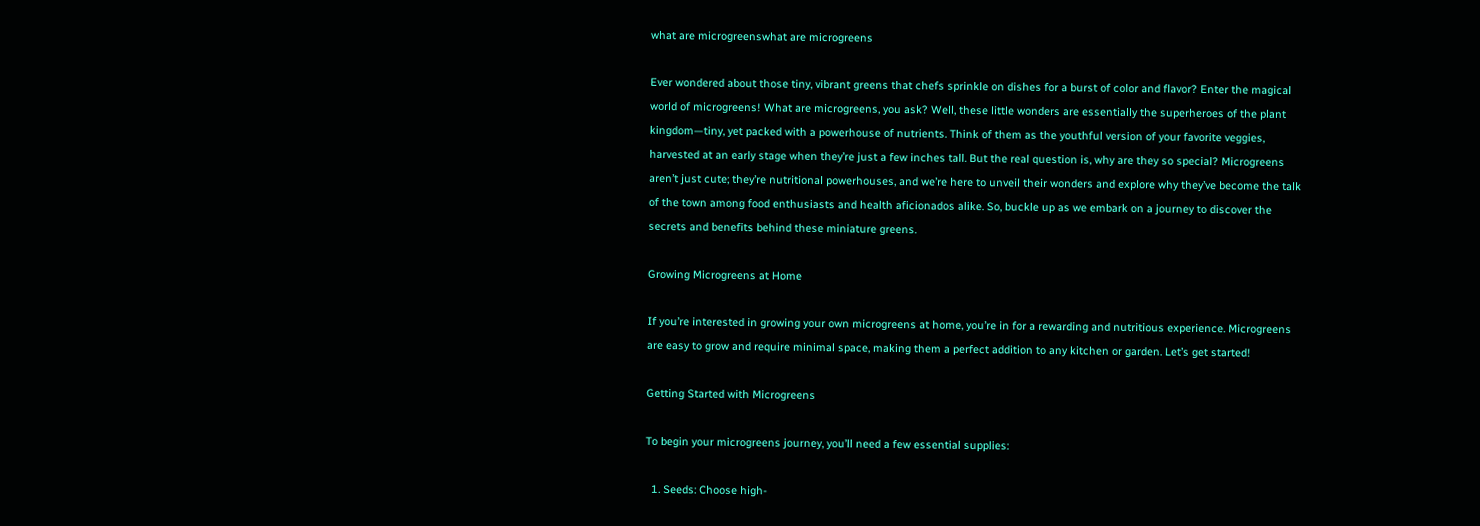what are microgreenswhat are microgreens

Ever wondered about those tiny, vibrant greens that chefs sprinkle on dishes for a burst of color and flavor? Enter the magical world of microgreens! What are microgreens, you ask? Well, these little wonders are essentially the superheroes of the plant kingdom—tiny, yet packed with a powerhouse of nutrients. Think of them as the youthful version of your favorite veggies, harvested at an early stage when they’re just a few inches tall. But the real question is, why are they so special? Microgreens aren’t just cute; they’re nutritional powerhouses, and we’re here to unveil their wonders and explore why they’ve become the talk of the town among food enthusiasts and health aficionados alike. So, buckle up as we embark on a journey to discover the secrets and benefits behind these miniature greens.

Growing Microgreens at Home

If you’re interested in growing your own microgreens at home, you’re in for a rewarding and nutritious experience. Microgreens are easy to grow and require minimal space, making them a perfect addition to any kitchen or garden. Let’s get started!

Getting Started with Microgreens

To begin your microgreens journey, you’ll need a few essential supplies:

  1. Seeds: Choose high-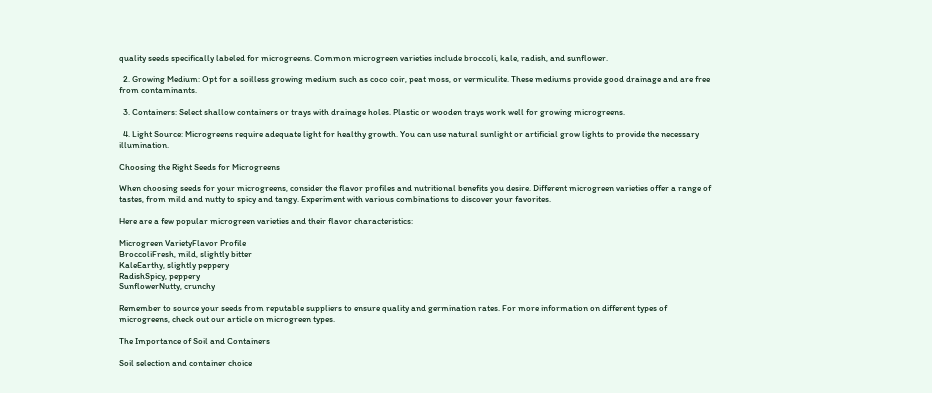quality seeds specifically labeled for microgreens. Common microgreen varieties include broccoli, kale, radish, and sunflower.

  2. Growing Medium: Opt for a soilless growing medium such as coco coir, peat moss, or vermiculite. These mediums provide good drainage and are free from contaminants.

  3. Containers: Select shallow containers or trays with drainage holes. Plastic or wooden trays work well for growing microgreens.

  4. Light Source: Microgreens require adequate light for healthy growth. You can use natural sunlight or artificial grow lights to provide the necessary illumination.

Choosing the Right Seeds for Microgreens

When choosing seeds for your microgreens, consider the flavor profiles and nutritional benefits you desire. Different microgreen varieties offer a range of tastes, from mild and nutty to spicy and tangy. Experiment with various combinations to discover your favorites.

Here are a few popular microgreen varieties and their flavor characteristics:

Microgreen VarietyFlavor Profile
BroccoliFresh, mild, slightly bitter
KaleEarthy, slightly peppery
RadishSpicy, peppery
SunflowerNutty, crunchy

Remember to source your seeds from reputable suppliers to ensure quality and germination rates. For more information on different types of microgreens, check out our article on microgreen types.

The Importance of Soil and Containers

Soil selection and container choice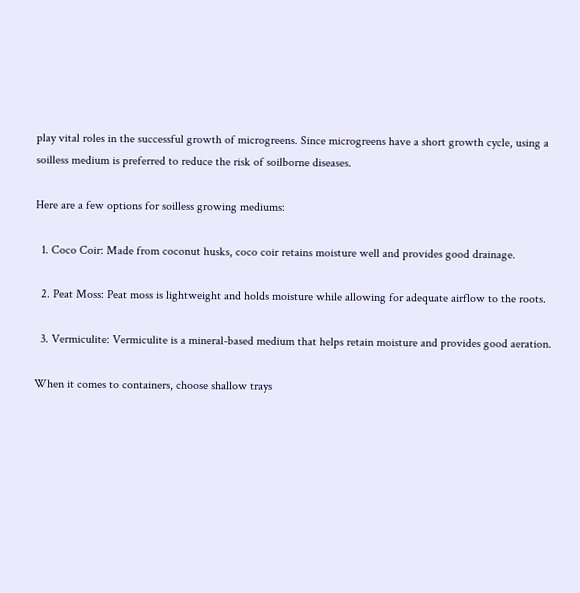play vital roles in the successful growth of microgreens. Since microgreens have a short growth cycle, using a soilless medium is preferred to reduce the risk of soilborne diseases.

Here are a few options for soilless growing mediums:

  1. Coco Coir: Made from coconut husks, coco coir retains moisture well and provides good drainage.

  2. Peat Moss: Peat moss is lightweight and holds moisture while allowing for adequate airflow to the roots.

  3. Vermiculite: Vermiculite is a mineral-based medium that helps retain moisture and provides good aeration.

When it comes to containers, choose shallow trays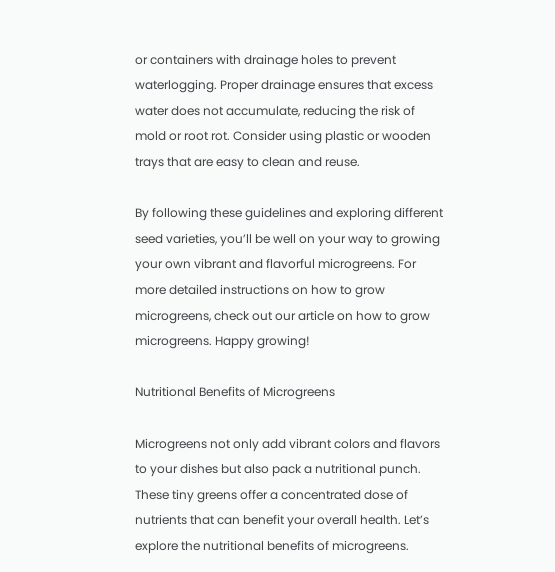or containers with drainage holes to prevent waterlogging. Proper drainage ensures that excess water does not accumulate, reducing the risk of mold or root rot. Consider using plastic or wooden trays that are easy to clean and reuse.

By following these guidelines and exploring different seed varieties, you’ll be well on your way to growing your own vibrant and flavorful microgreens. For more detailed instructions on how to grow microgreens, check out our article on how to grow microgreens. Happy growing!

Nutritional Benefits of Microgreens

Microgreens not only add vibrant colors and flavors to your dishes but also pack a nutritional punch. These tiny greens offer a concentrated dose of nutrients that can benefit your overall health. Let’s explore the nutritional benefits of microgreens.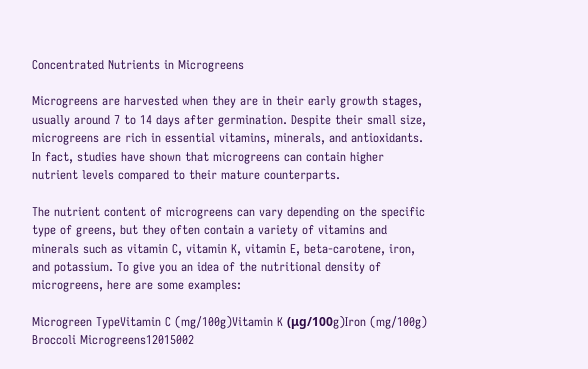Concentrated Nutrients in Microgreens

Microgreens are harvested when they are in their early growth stages, usually around 7 to 14 days after germination. Despite their small size, microgreens are rich in essential vitamins, minerals, and antioxidants. In fact, studies have shown that microgreens can contain higher nutrient levels compared to their mature counterparts.

The nutrient content of microgreens can vary depending on the specific type of greens, but they often contain a variety of vitamins and minerals such as vitamin C, vitamin K, vitamin E, beta-carotene, iron, and potassium. To give you an idea of the nutritional density of microgreens, here are some examples:

Microgreen TypeVitamin C (mg/100g)Vitamin K (μg/100g)Iron (mg/100g)
Broccoli Microgreens12015002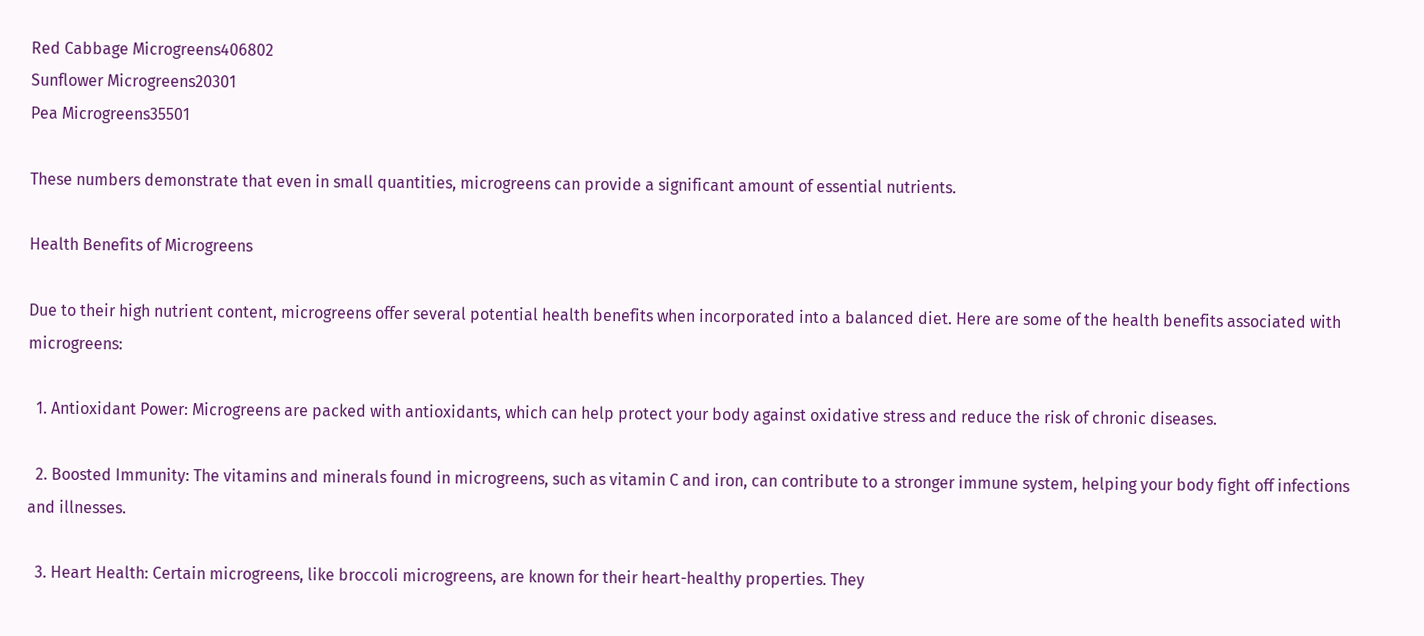Red Cabbage Microgreens406802
Sunflower Microgreens20301
Pea Microgreens35501

These numbers demonstrate that even in small quantities, microgreens can provide a significant amount of essential nutrients.

Health Benefits of Microgreens

Due to their high nutrient content, microgreens offer several potential health benefits when incorporated into a balanced diet. Here are some of the health benefits associated with microgreens:

  1. Antioxidant Power: Microgreens are packed with antioxidants, which can help protect your body against oxidative stress and reduce the risk of chronic diseases.

  2. Boosted Immunity: The vitamins and minerals found in microgreens, such as vitamin C and iron, can contribute to a stronger immune system, helping your body fight off infections and illnesses.

  3. Heart Health: Certain microgreens, like broccoli microgreens, are known for their heart-healthy properties. They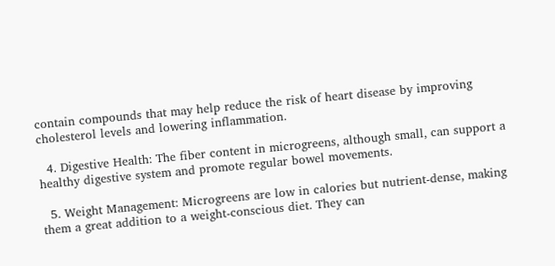contain compounds that may help reduce the risk of heart disease by improving cholesterol levels and lowering inflammation.

  4. Digestive Health: The fiber content in microgreens, although small, can support a healthy digestive system and promote regular bowel movements.

  5. Weight Management: Microgreens are low in calories but nutrient-dense, making them a great addition to a weight-conscious diet. They can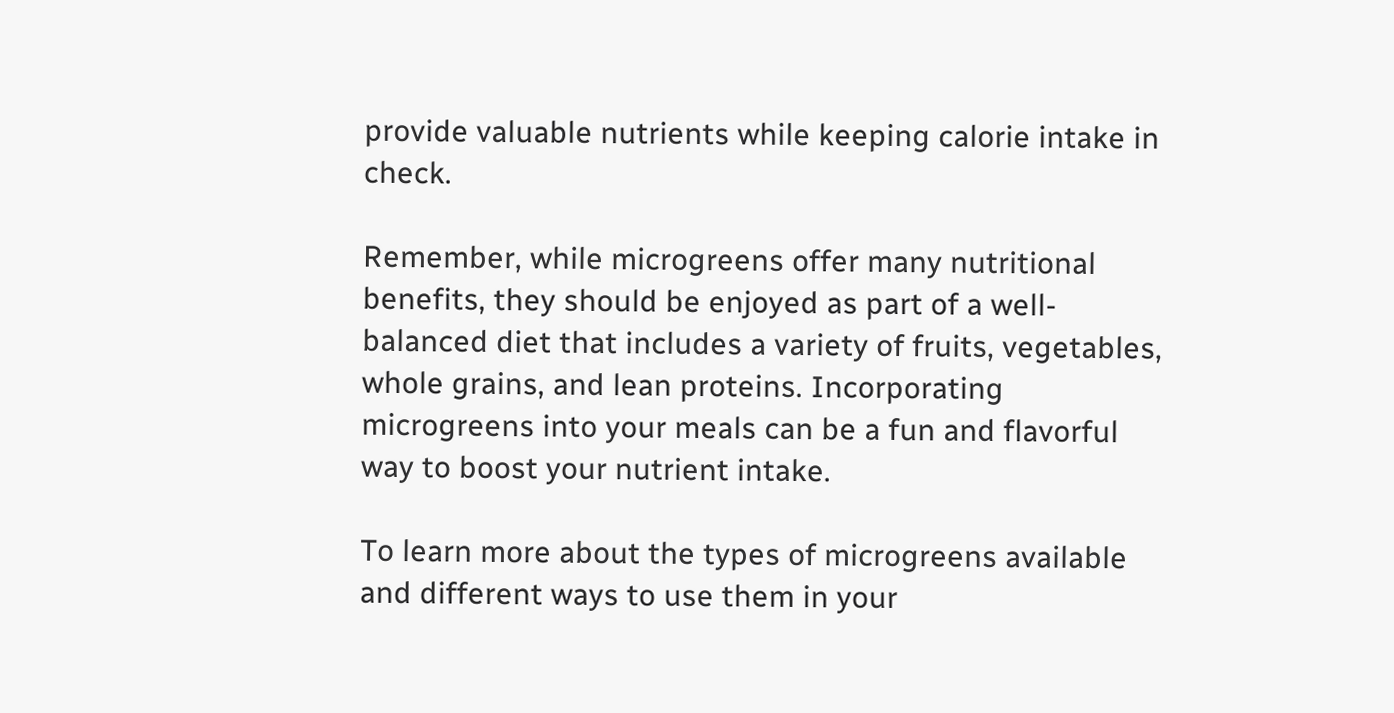provide valuable nutrients while keeping calorie intake in check.

Remember, while microgreens offer many nutritional benefits, they should be enjoyed as part of a well-balanced diet that includes a variety of fruits, vegetables, whole grains, and lean proteins. Incorporating microgreens into your meals can be a fun and flavorful way to boost your nutrient intake.

To learn more about the types of microgreens available and different ways to use them in your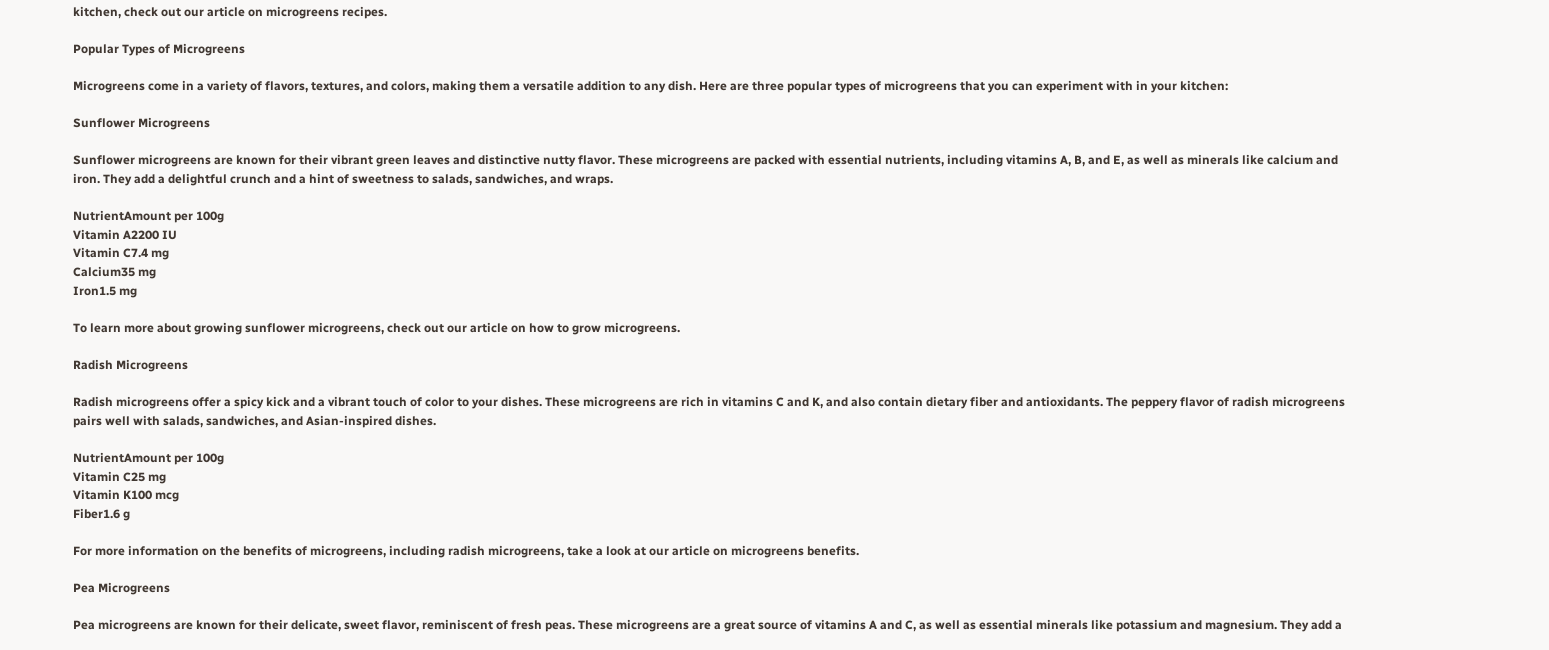kitchen, check out our article on microgreens recipes.

Popular Types of Microgreens

Microgreens come in a variety of flavors, textures, and colors, making them a versatile addition to any dish. Here are three popular types of microgreens that you can experiment with in your kitchen:

Sunflower Microgreens

Sunflower microgreens are known for their vibrant green leaves and distinctive nutty flavor. These microgreens are packed with essential nutrients, including vitamins A, B, and E, as well as minerals like calcium and iron. They add a delightful crunch and a hint of sweetness to salads, sandwiches, and wraps.

NutrientAmount per 100g
Vitamin A2200 IU
Vitamin C7.4 mg
Calcium35 mg
Iron1.5 mg

To learn more about growing sunflower microgreens, check out our article on how to grow microgreens.

Radish Microgreens

Radish microgreens offer a spicy kick and a vibrant touch of color to your dishes. These microgreens are rich in vitamins C and K, and also contain dietary fiber and antioxidants. The peppery flavor of radish microgreens pairs well with salads, sandwiches, and Asian-inspired dishes.

NutrientAmount per 100g
Vitamin C25 mg
Vitamin K100 mcg
Fiber1.6 g

For more information on the benefits of microgreens, including radish microgreens, take a look at our article on microgreens benefits.

Pea Microgreens

Pea microgreens are known for their delicate, sweet flavor, reminiscent of fresh peas. These microgreens are a great source of vitamins A and C, as well as essential minerals like potassium and magnesium. They add a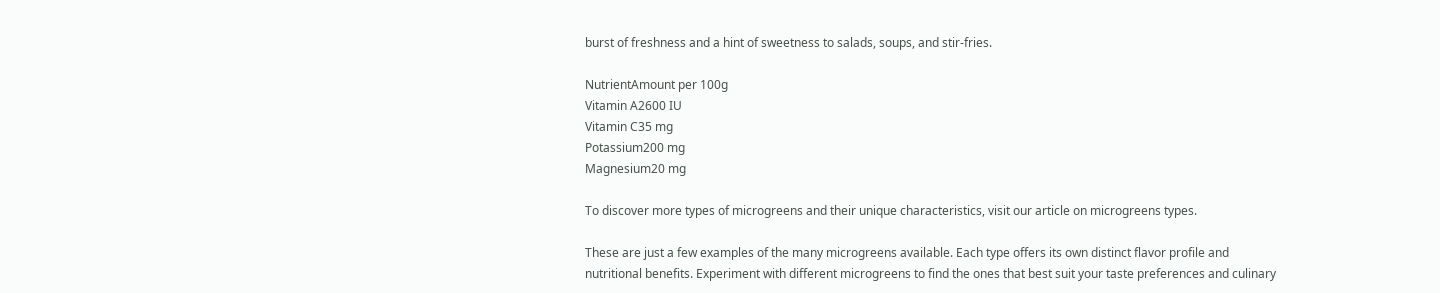burst of freshness and a hint of sweetness to salads, soups, and stir-fries.

NutrientAmount per 100g
Vitamin A2600 IU
Vitamin C35 mg
Potassium200 mg
Magnesium20 mg

To discover more types of microgreens and their unique characteristics, visit our article on microgreens types.

These are just a few examples of the many microgreens available. Each type offers its own distinct flavor profile and nutritional benefits. Experiment with different microgreens to find the ones that best suit your taste preferences and culinary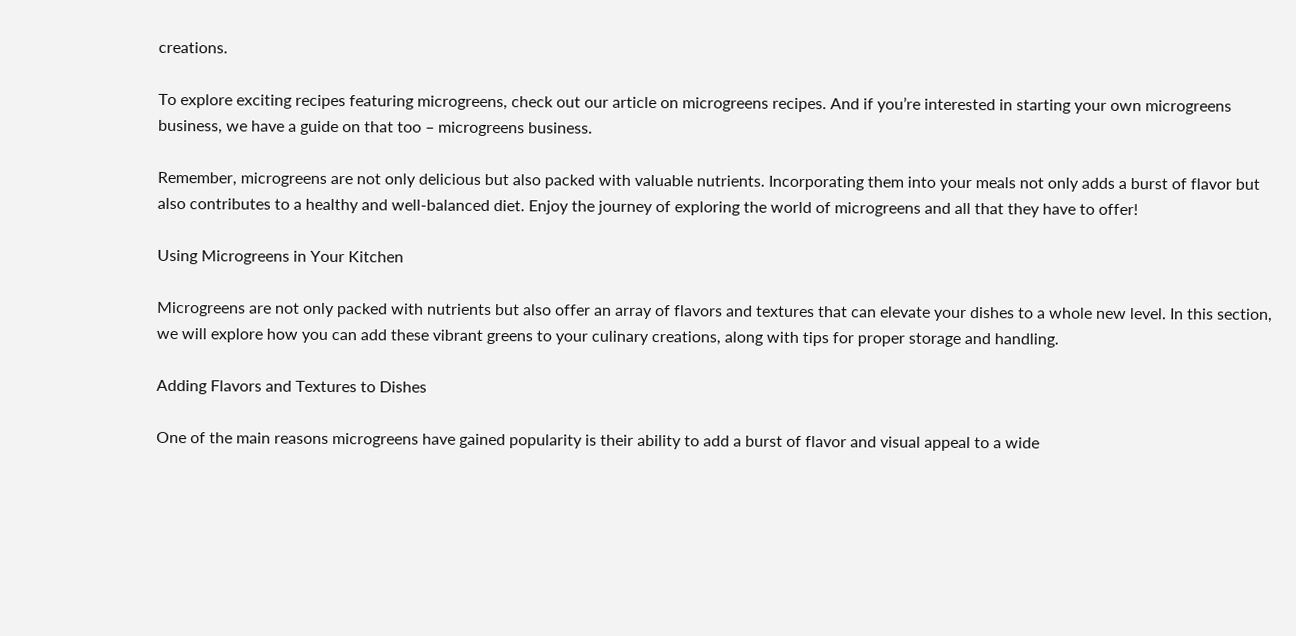creations.

To explore exciting recipes featuring microgreens, check out our article on microgreens recipes. And if you’re interested in starting your own microgreens business, we have a guide on that too – microgreens business.

Remember, microgreens are not only delicious but also packed with valuable nutrients. Incorporating them into your meals not only adds a burst of flavor but also contributes to a healthy and well-balanced diet. Enjoy the journey of exploring the world of microgreens and all that they have to offer!

Using Microgreens in Your Kitchen

Microgreens are not only packed with nutrients but also offer an array of flavors and textures that can elevate your dishes to a whole new level. In this section, we will explore how you can add these vibrant greens to your culinary creations, along with tips for proper storage and handling.

Adding Flavors and Textures to Dishes

One of the main reasons microgreens have gained popularity is their ability to add a burst of flavor and visual appeal to a wide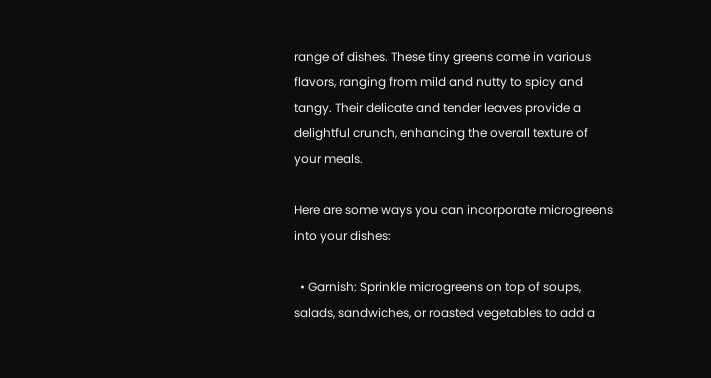range of dishes. These tiny greens come in various flavors, ranging from mild and nutty to spicy and tangy. Their delicate and tender leaves provide a delightful crunch, enhancing the overall texture of your meals.

Here are some ways you can incorporate microgreens into your dishes:

  • Garnish: Sprinkle microgreens on top of soups, salads, sandwiches, or roasted vegetables to add a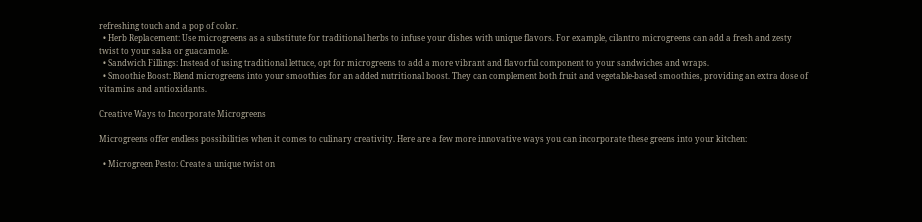refreshing touch and a pop of color.
  • Herb Replacement: Use microgreens as a substitute for traditional herbs to infuse your dishes with unique flavors. For example, cilantro microgreens can add a fresh and zesty twist to your salsa or guacamole.
  • Sandwich Fillings: Instead of using traditional lettuce, opt for microgreens to add a more vibrant and flavorful component to your sandwiches and wraps.
  • Smoothie Boost: Blend microgreens into your smoothies for an added nutritional boost. They can complement both fruit and vegetable-based smoothies, providing an extra dose of vitamins and antioxidants.

Creative Ways to Incorporate Microgreens

Microgreens offer endless possibilities when it comes to culinary creativity. Here are a few more innovative ways you can incorporate these greens into your kitchen:

  • Microgreen Pesto: Create a unique twist on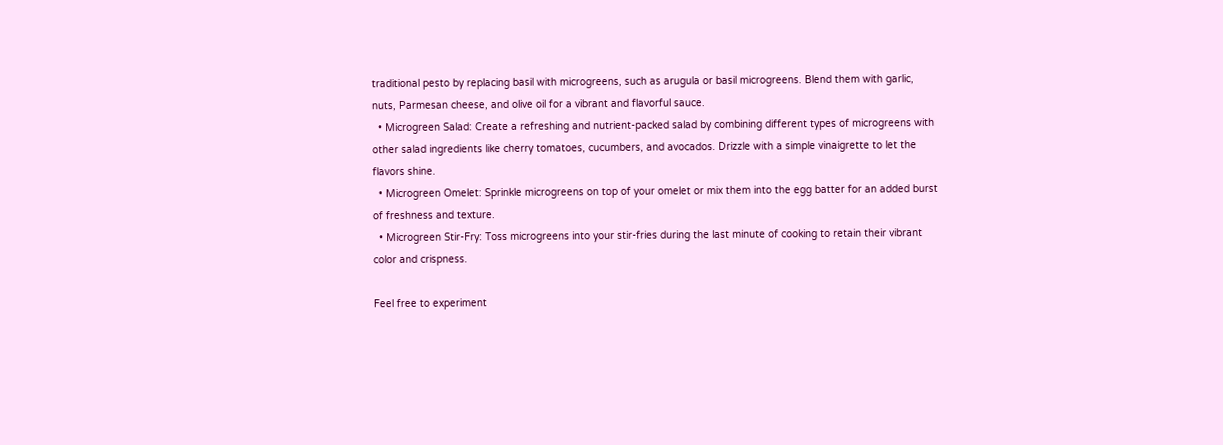traditional pesto by replacing basil with microgreens, such as arugula or basil microgreens. Blend them with garlic, nuts, Parmesan cheese, and olive oil for a vibrant and flavorful sauce.
  • Microgreen Salad: Create a refreshing and nutrient-packed salad by combining different types of microgreens with other salad ingredients like cherry tomatoes, cucumbers, and avocados. Drizzle with a simple vinaigrette to let the flavors shine.
  • Microgreen Omelet: Sprinkle microgreens on top of your omelet or mix them into the egg batter for an added burst of freshness and texture.
  • Microgreen Stir-Fry: Toss microgreens into your stir-fries during the last minute of cooking to retain their vibrant color and crispness.

Feel free to experiment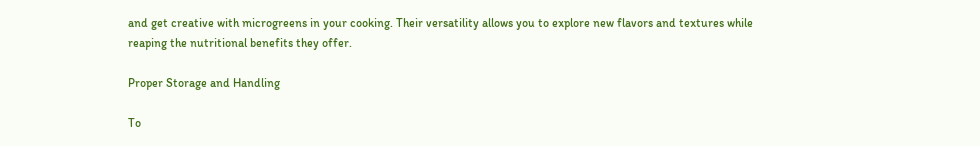and get creative with microgreens in your cooking. Their versatility allows you to explore new flavors and textures while reaping the nutritional benefits they offer.

Proper Storage and Handling

To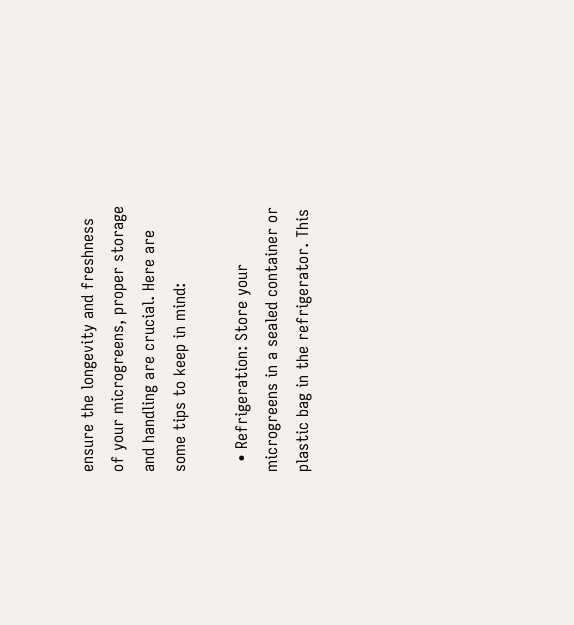ensure the longevity and freshness of your microgreens, proper storage and handling are crucial. Here are some tips to keep in mind:

  • Refrigeration: Store your microgreens in a sealed container or plastic bag in the refrigerator. This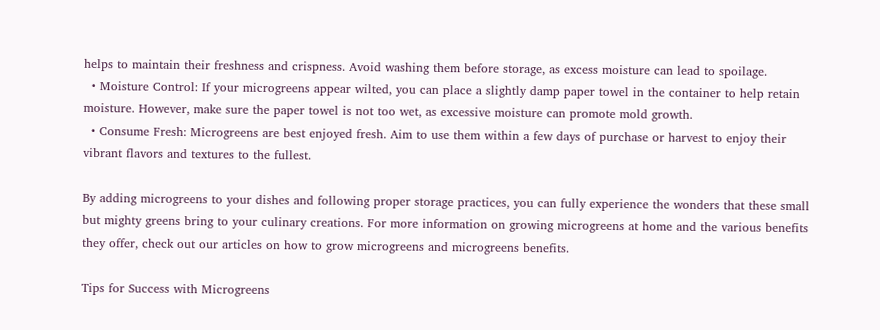helps to maintain their freshness and crispness. Avoid washing them before storage, as excess moisture can lead to spoilage.
  • Moisture Control: If your microgreens appear wilted, you can place a slightly damp paper towel in the container to help retain moisture. However, make sure the paper towel is not too wet, as excessive moisture can promote mold growth.
  • Consume Fresh: Microgreens are best enjoyed fresh. Aim to use them within a few days of purchase or harvest to enjoy their vibrant flavors and textures to the fullest.

By adding microgreens to your dishes and following proper storage practices, you can fully experience the wonders that these small but mighty greens bring to your culinary creations. For more information on growing microgreens at home and the various benefits they offer, check out our articles on how to grow microgreens and microgreens benefits.

Tips for Success with Microgreens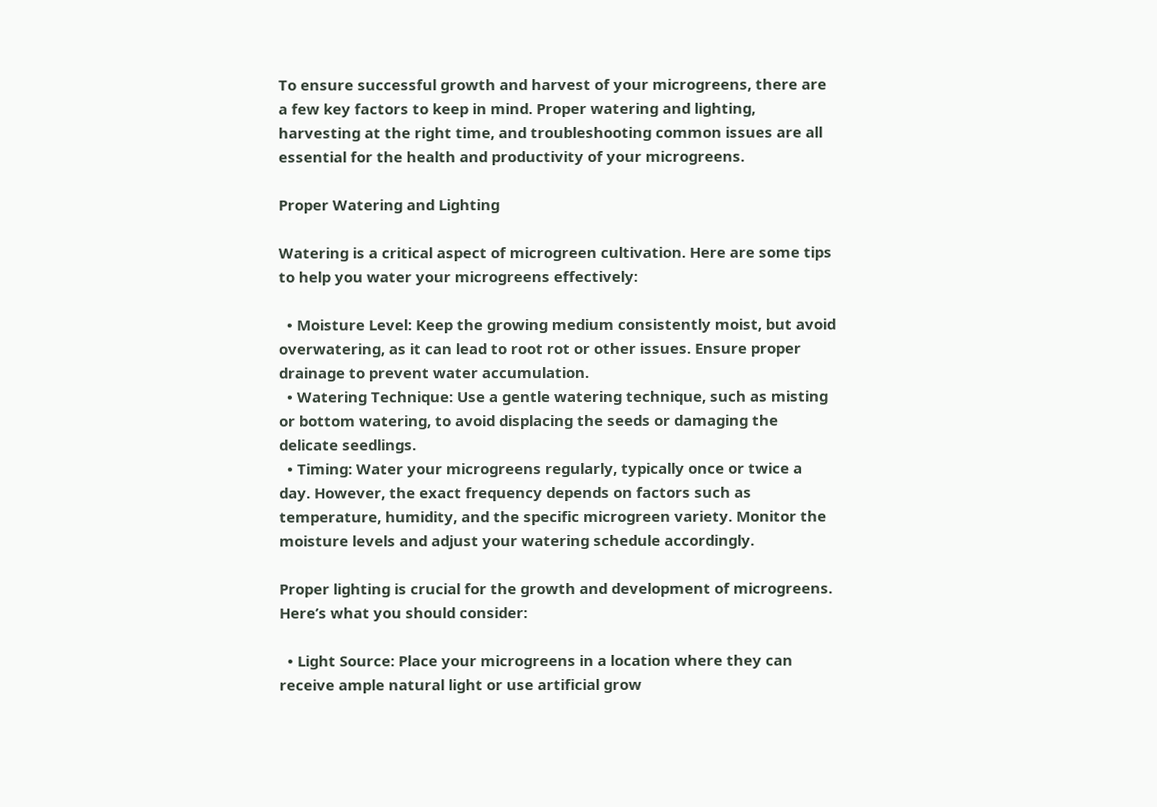To ensure successful growth and harvest of your microgreens, there are a few key factors to keep in mind. Proper watering and lighting, harvesting at the right time, and troubleshooting common issues are all essential for the health and productivity of your microgreens.

Proper Watering and Lighting

Watering is a critical aspect of microgreen cultivation. Here are some tips to help you water your microgreens effectively:

  • Moisture Level: Keep the growing medium consistently moist, but avoid overwatering, as it can lead to root rot or other issues. Ensure proper drainage to prevent water accumulation.
  • Watering Technique: Use a gentle watering technique, such as misting or bottom watering, to avoid displacing the seeds or damaging the delicate seedlings.
  • Timing: Water your microgreens regularly, typically once or twice a day. However, the exact frequency depends on factors such as temperature, humidity, and the specific microgreen variety. Monitor the moisture levels and adjust your watering schedule accordingly.

Proper lighting is crucial for the growth and development of microgreens. Here’s what you should consider:

  • Light Source: Place your microgreens in a location where they can receive ample natural light or use artificial grow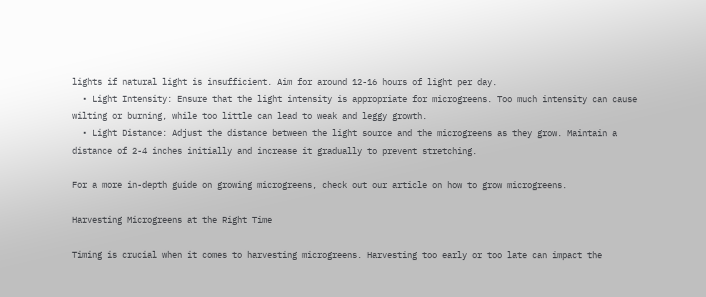lights if natural light is insufficient. Aim for around 12-16 hours of light per day.
  • Light Intensity: Ensure that the light intensity is appropriate for microgreens. Too much intensity can cause wilting or burning, while too little can lead to weak and leggy growth.
  • Light Distance: Adjust the distance between the light source and the microgreens as they grow. Maintain a distance of 2-4 inches initially and increase it gradually to prevent stretching.

For a more in-depth guide on growing microgreens, check out our article on how to grow microgreens.

Harvesting Microgreens at the Right Time

Timing is crucial when it comes to harvesting microgreens. Harvesting too early or too late can impact the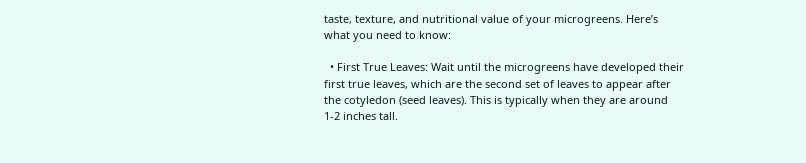taste, texture, and nutritional value of your microgreens. Here’s what you need to know:

  • First True Leaves: Wait until the microgreens have developed their first true leaves, which are the second set of leaves to appear after the cotyledon (seed leaves). This is typically when they are around 1-2 inches tall.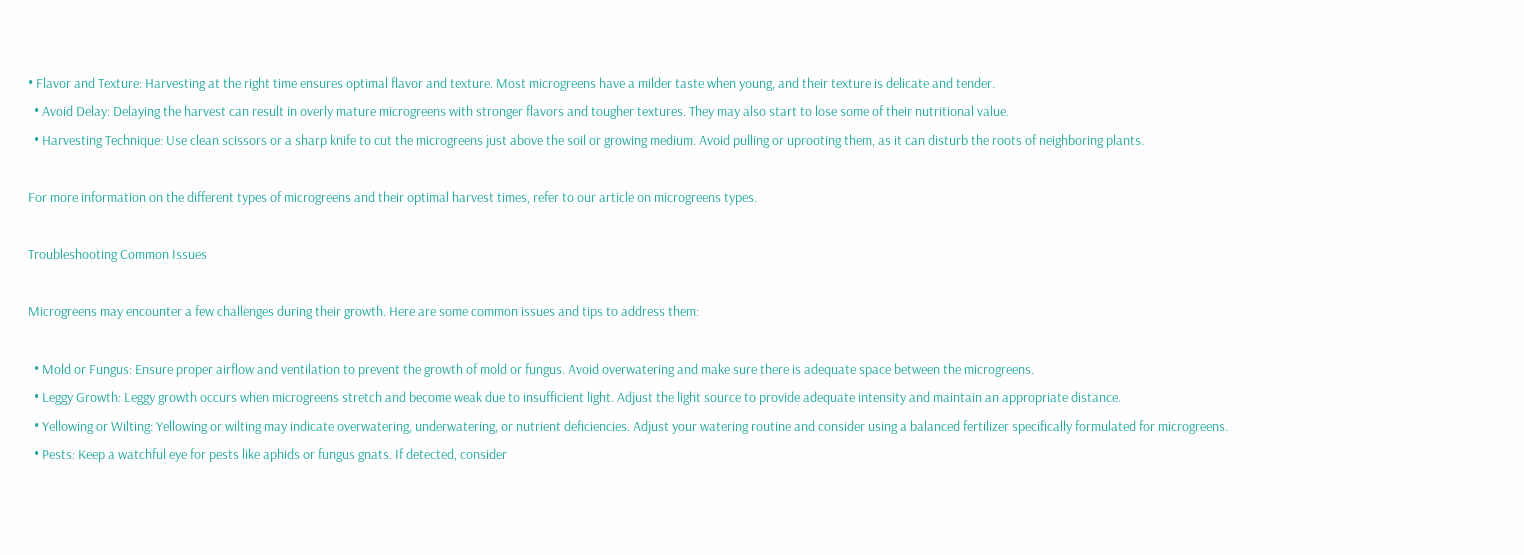• Flavor and Texture: Harvesting at the right time ensures optimal flavor and texture. Most microgreens have a milder taste when young, and their texture is delicate and tender.
  • Avoid Delay: Delaying the harvest can result in overly mature microgreens with stronger flavors and tougher textures. They may also start to lose some of their nutritional value.
  • Harvesting Technique: Use clean scissors or a sharp knife to cut the microgreens just above the soil or growing medium. Avoid pulling or uprooting them, as it can disturb the roots of neighboring plants.

For more information on the different types of microgreens and their optimal harvest times, refer to our article on microgreens types.

Troubleshooting Common Issues

Microgreens may encounter a few challenges during their growth. Here are some common issues and tips to address them:

  • Mold or Fungus: Ensure proper airflow and ventilation to prevent the growth of mold or fungus. Avoid overwatering and make sure there is adequate space between the microgreens.
  • Leggy Growth: Leggy growth occurs when microgreens stretch and become weak due to insufficient light. Adjust the light source to provide adequate intensity and maintain an appropriate distance.
  • Yellowing or Wilting: Yellowing or wilting may indicate overwatering, underwatering, or nutrient deficiencies. Adjust your watering routine and consider using a balanced fertilizer specifically formulated for microgreens.
  • Pests: Keep a watchful eye for pests like aphids or fungus gnats. If detected, consider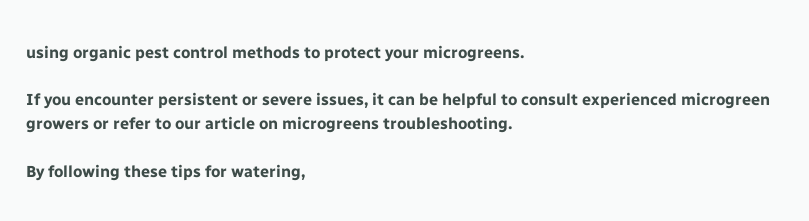using organic pest control methods to protect your microgreens.

If you encounter persistent or severe issues, it can be helpful to consult experienced microgreen growers or refer to our article on microgreens troubleshooting.

By following these tips for watering,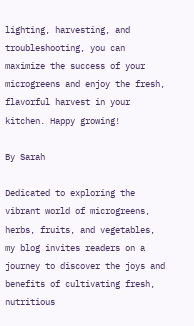lighting, harvesting, and troubleshooting, you can maximize the success of your microgreens and enjoy the fresh, flavorful harvest in your kitchen. Happy growing!

By Sarah

Dedicated to exploring the vibrant world of microgreens, herbs, fruits, and vegetables, my blog invites readers on a journey to discover the joys and benefits of cultivating fresh, nutritious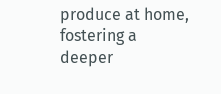produce at home, fostering a deeper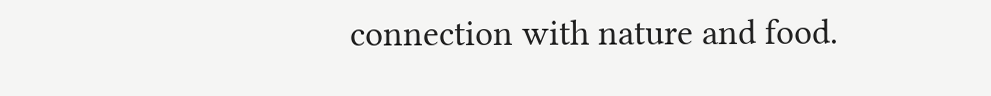connection with nature and food.